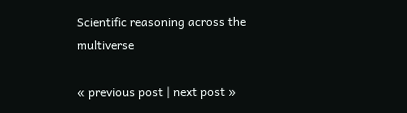Scientific reasoning across the multiverse

« previous post | next post »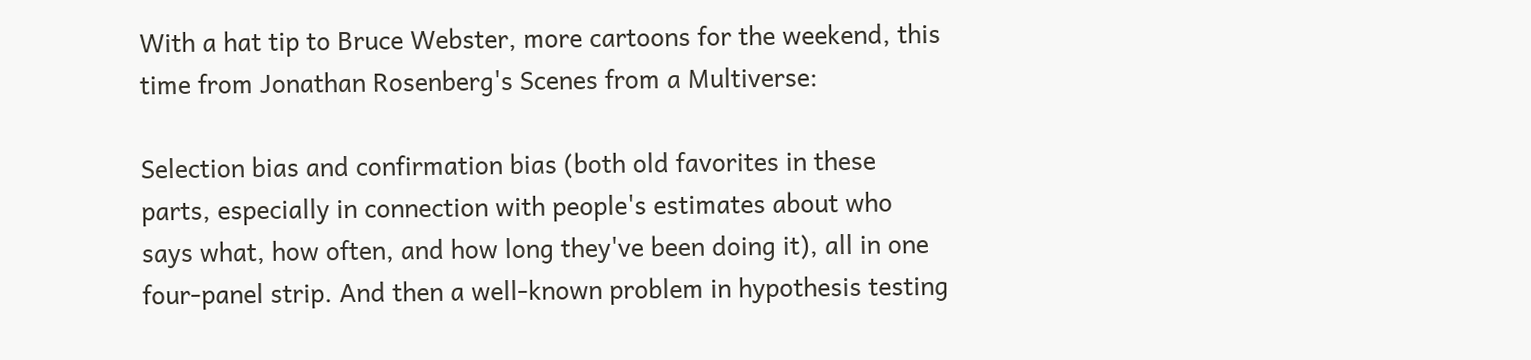With a hat tip to Bruce Webster, more cartoons for the weekend, this time from Jonathan Rosenberg's Scenes from a Multiverse:

Selection bias and confirmation bias (both old favorites in these parts, especially in connection with people's estimates about who says what, how often, and how long they've been doing it), all in one four-panel strip. And then a well-known problem in hypothesis testing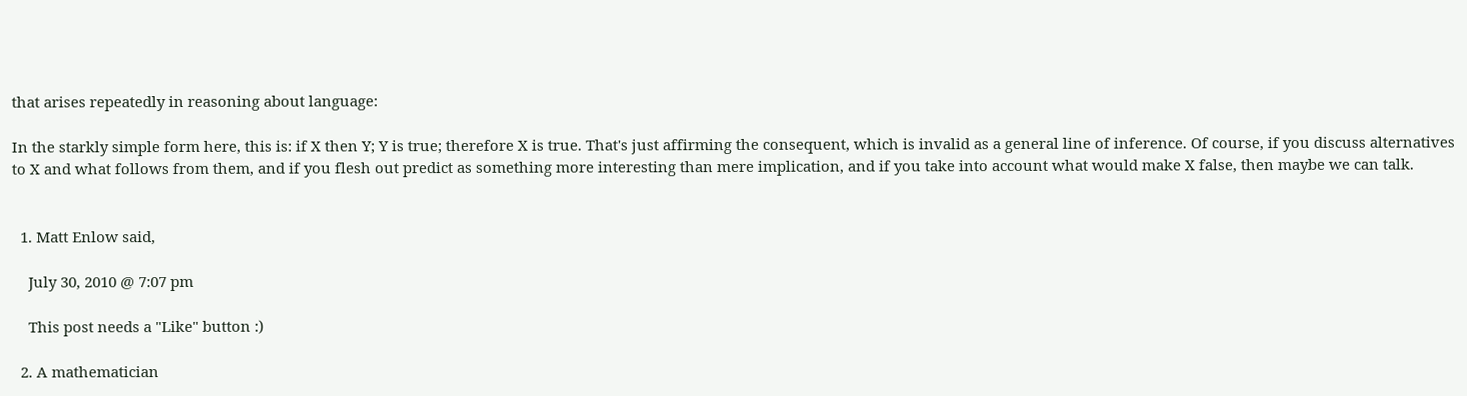that arises repeatedly in reasoning about language:

In the starkly simple form here, this is: if X then Y; Y is true; therefore X is true. That's just affirming the consequent, which is invalid as a general line of inference. Of course, if you discuss alternatives to X and what follows from them, and if you flesh out predict as something more interesting than mere implication, and if you take into account what would make X false, then maybe we can talk.


  1. Matt Enlow said,

    July 30, 2010 @ 7:07 pm

    This post needs a "Like" button :)

  2. A mathematician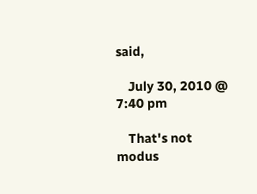said,

    July 30, 2010 @ 7:40 pm

    That's not modus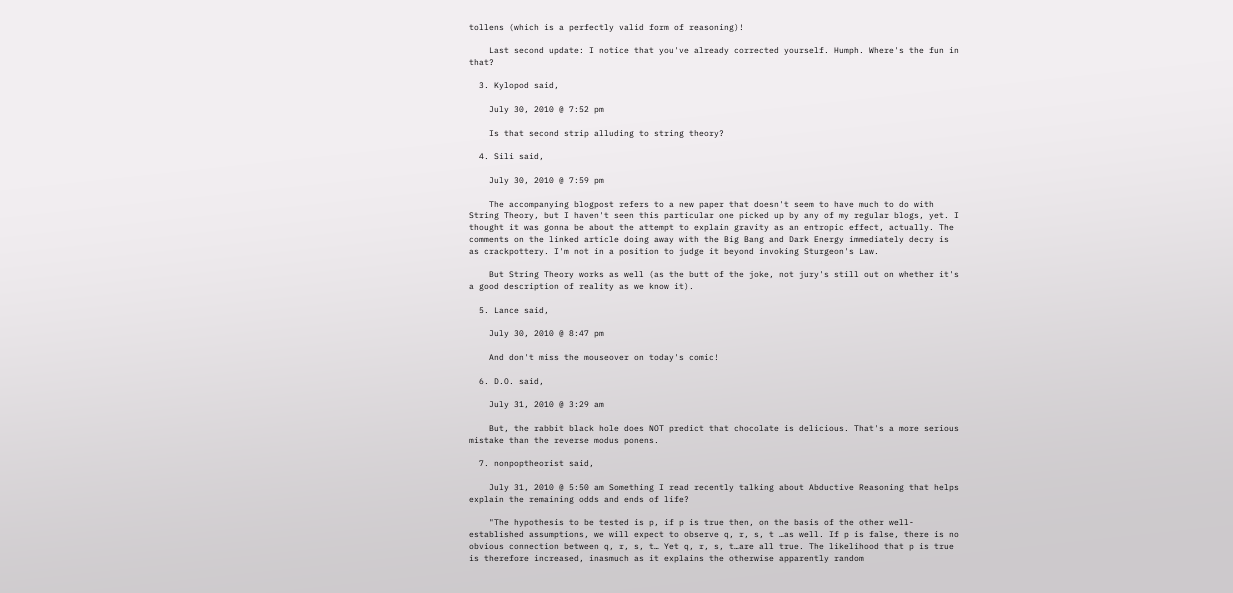tollens (which is a perfectly valid form of reasoning)!

    Last second update: I notice that you've already corrected yourself. Humph. Where's the fun in that?

  3. Kylopod said,

    July 30, 2010 @ 7:52 pm

    Is that second strip alluding to string theory?

  4. Sili said,

    July 30, 2010 @ 7:59 pm

    The accompanying blogpost refers to a new paper that doesn't seem to have much to do with String Theory, but I haven't seen this particular one picked up by any of my regular blogs, yet. I thought it was gonna be about the attempt to explain gravity as an entropic effect, actually. The comments on the linked article doing away with the Big Bang and Dark Energy immediately decry is as crackpottery. I'm not in a position to judge it beyond invoking Sturgeon's Law.

    But String Theory works as well (as the butt of the joke, not jury's still out on whether it's a good description of reality as we know it).

  5. Lance said,

    July 30, 2010 @ 8:47 pm

    And don't miss the mouseover on today's comic!

  6. D.O. said,

    July 31, 2010 @ 3:29 am

    But, the rabbit black hole does NOT predict that chocolate is delicious. That's a more serious mistake than the reverse modus ponens.

  7. nonpoptheorist said,

    July 31, 2010 @ 5:50 am Something I read recently talking about Abductive Reasoning that helps explain the remaining odds and ends of life?

    "The hypothesis to be tested is p, if p is true then, on the basis of the other well-established assumptions, we will expect to observe q, r, s, t …as well. If p is false, there is no obvious connection between q, r, s, t… Yet q, r, s, t…are all true. The likelihood that p is true is therefore increased, inasmuch as it explains the otherwise apparently random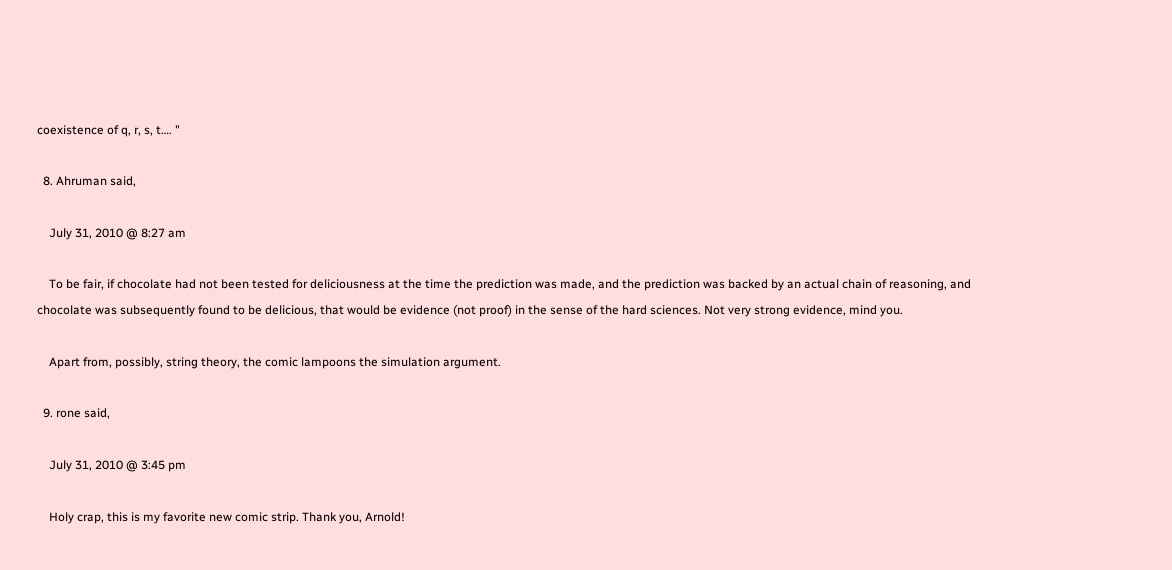coexistence of q, r, s, t…. "

  8. Ahruman said,

    July 31, 2010 @ 8:27 am

    To be fair, if chocolate had not been tested for deliciousness at the time the prediction was made, and the prediction was backed by an actual chain of reasoning, and chocolate was subsequently found to be delicious, that would be evidence (not proof) in the sense of the hard sciences. Not very strong evidence, mind you.

    Apart from, possibly, string theory, the comic lampoons the simulation argument.

  9. rone said,

    July 31, 2010 @ 3:45 pm

    Holy crap, this is my favorite new comic strip. Thank you, Arnold!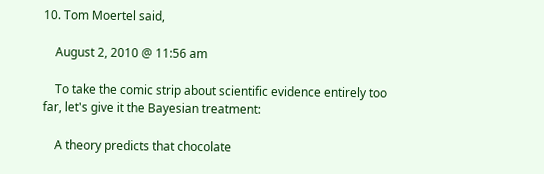10. Tom Moertel said,

    August 2, 2010 @ 11:56 am

    To take the comic strip about scientific evidence entirely too far, let's give it the Bayesian treatment:

    A theory predicts that chocolate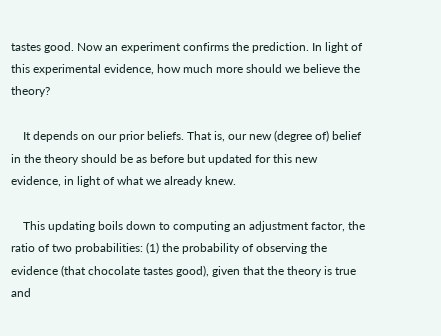tastes good. Now an experiment confirms the prediction. In light of this experimental evidence, how much more should we believe the theory?

    It depends on our prior beliefs. That is, our new (degree of) belief in the theory should be as before but updated for this new evidence, in light of what we already knew.

    This updating boils down to computing an adjustment factor, the ratio of two probabilities: (1) the probability of observing the evidence (that chocolate tastes good), given that the theory is true and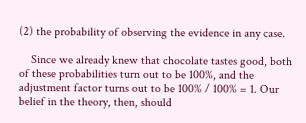(2) the probability of observing the evidence in any case.

    Since we already knew that chocolate tastes good, both of these probabilities turn out to be 100%, and the adjustment factor turns out to be 100% / 100% = 1. Our belief in the theory, then, should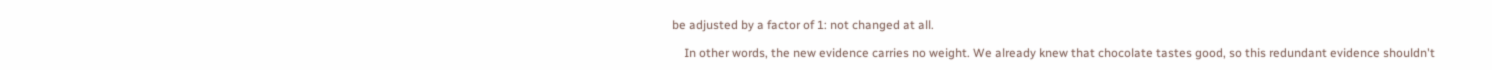be adjusted by a factor of 1: not changed at all.

    In other words, the new evidence carries no weight. We already knew that chocolate tastes good, so this redundant evidence shouldn't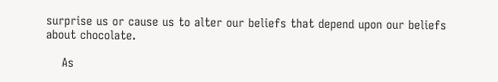surprise us or cause us to alter our beliefs that depend upon our beliefs about chocolate.

    As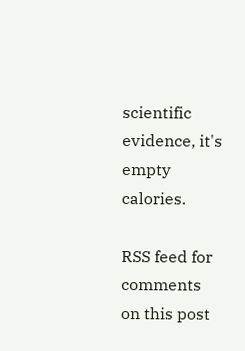scientific evidence, it's empty calories.

RSS feed for comments on this post